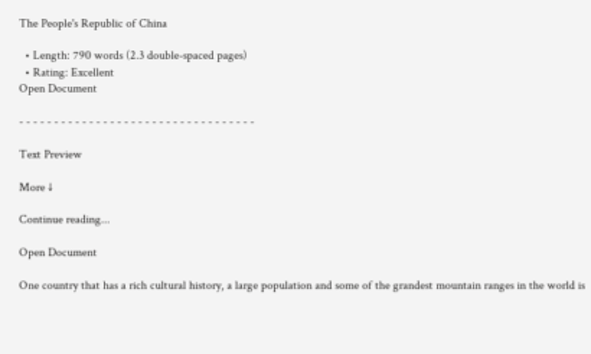The People's Republic of China

  • Length: 790 words (2.3 double-spaced pages)
  • Rating: Excellent
Open Document

- - - - - - - - - - - - - - - - - - - - - - - - - - - - - - - - - -

Text Preview

More ↓

Continue reading...

Open Document

One country that has a rich cultural history, a large population and some of the grandest mountain ranges in the world is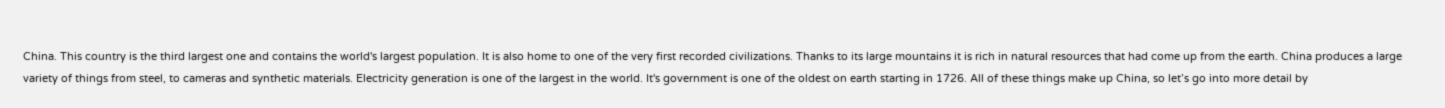China. This country is the third largest one and contains the world's largest population. It is also home to one of the very first recorded civilizations. Thanks to its large mountains it is rich in natural resources that had come up from the earth. China produces a large variety of things from steel, to cameras and synthetic materials. Electricity generation is one of the largest in the world. It's government is one of the oldest on earth starting in 1726. All of these things make up China, so let’s go into more detail by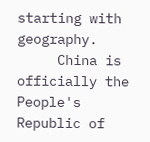starting with geography.
     China is officially the People's Republic of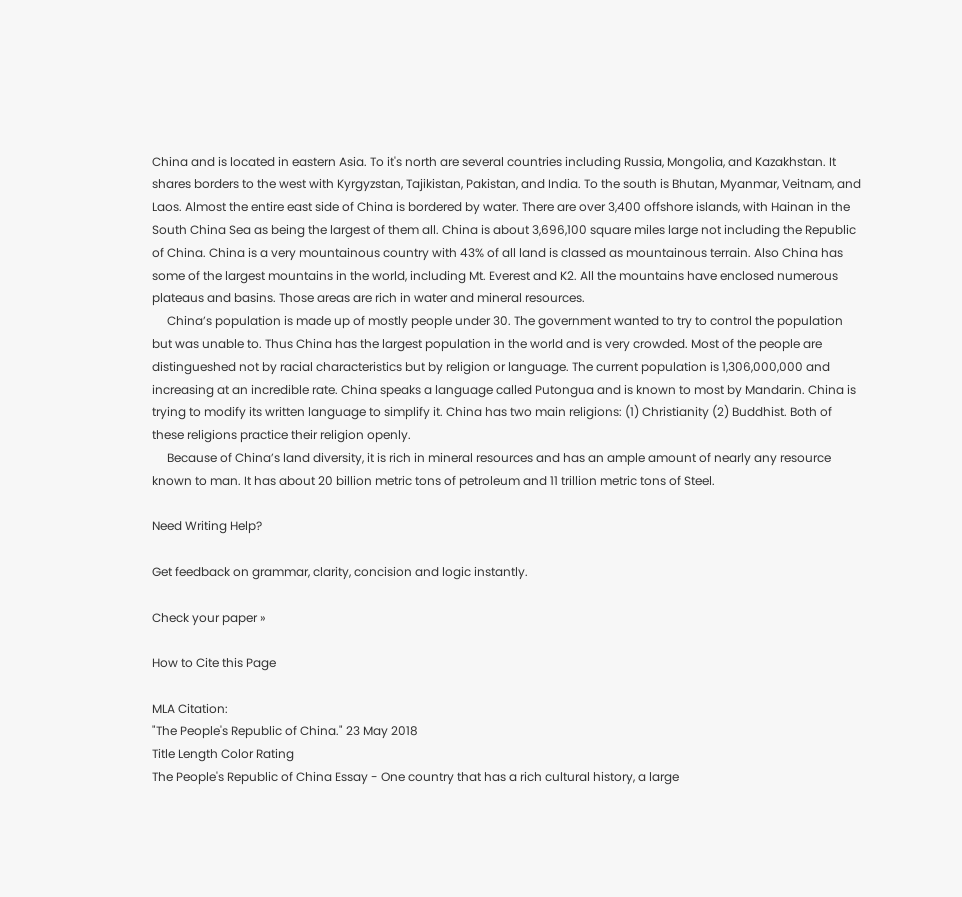China and is located in eastern Asia. To it's north are several countries including Russia, Mongolia, and Kazakhstan. It shares borders to the west with Kyrgyzstan, Tajikistan, Pakistan, and India. To the south is Bhutan, Myanmar, Veitnam, and Laos. Almost the entire east side of China is bordered by water. There are over 3,400 offshore islands, with Hainan in the South China Sea as being the largest of them all. China is about 3,696,100 square miles large not including the Republic of China. China is a very mountainous country with 43% of all land is classed as mountainous terrain. Also China has some of the largest mountains in the world, including Mt. Everest and K2. All the mountains have enclosed numerous plateaus and basins. Those areas are rich in water and mineral resources.
     China’s population is made up of mostly people under 30. The government wanted to try to control the population but was unable to. Thus China has the largest population in the world and is very crowded. Most of the people are distingueshed not by racial characteristics but by religion or language. The current population is 1,306,000,000 and increasing at an incredible rate. China speaks a language called Putongua and is known to most by Mandarin. China is trying to modify its written language to simplify it. China has two main religions: (1) Christianity (2) Buddhist. Both of these religions practice their religion openly.
     Because of China’s land diversity, it is rich in mineral resources and has an ample amount of nearly any resource known to man. It has about 20 billion metric tons of petroleum and 11 trillion metric tons of Steel.

Need Writing Help?

Get feedback on grammar, clarity, concision and logic instantly.

Check your paper »

How to Cite this Page

MLA Citation:
"The People's Republic of China." 23 May 2018
Title Length Color Rating
The People's Republic of China Essay - One country that has a rich cultural history, a large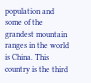population and some of the grandest mountain ranges in the world is China. This country is the third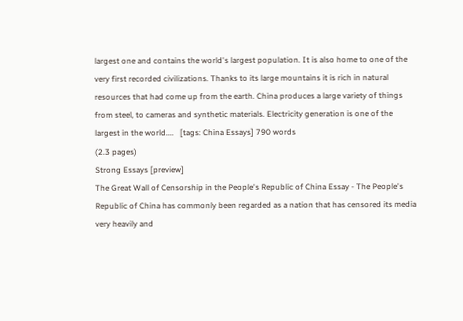largest one and contains the world's largest population. It is also home to one of the very first recorded civilizations. Thanks to its large mountains it is rich in natural resources that had come up from the earth. China produces a large variety of things from steel, to cameras and synthetic materials. Electricity generation is one of the largest in the world....   [tags: China Essays] 790 words
(2.3 pages)
Strong Essays [preview]
The Great Wall of Censorship in the People's Republic of China Essay - The People's Republic of China has commonly been regarded as a nation that has censored its media very heavily and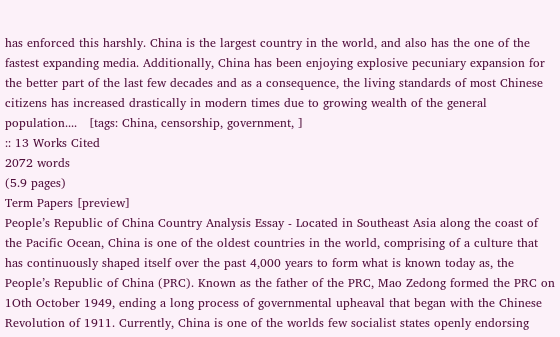has enforced this harshly. China is the largest country in the world, and also has the one of the fastest expanding media. Additionally, China has been enjoying explosive pecuniary expansion for the better part of the last few decades and as a consequence, the living standards of most Chinese citizens has increased drastically in modern times due to growing wealth of the general population....   [tags: China, censorship, government, ]
:: 13 Works Cited
2072 words
(5.9 pages)
Term Papers [preview]
People’s Republic of China Country Analysis Essay - Located in Southeast Asia along the coast of the Pacific Ocean, China is one of the oldest countries in the world, comprising of a culture that has continuously shaped itself over the past 4,000 years to form what is known today as, the People’s Republic of China (PRC). Known as the father of the PRC, Mao Zedong formed the PRC on 1Oth October 1949, ending a long process of governmental upheaval that began with the Chinese Revolution of 1911. Currently, China is one of the worlds few socialist states openly endorsing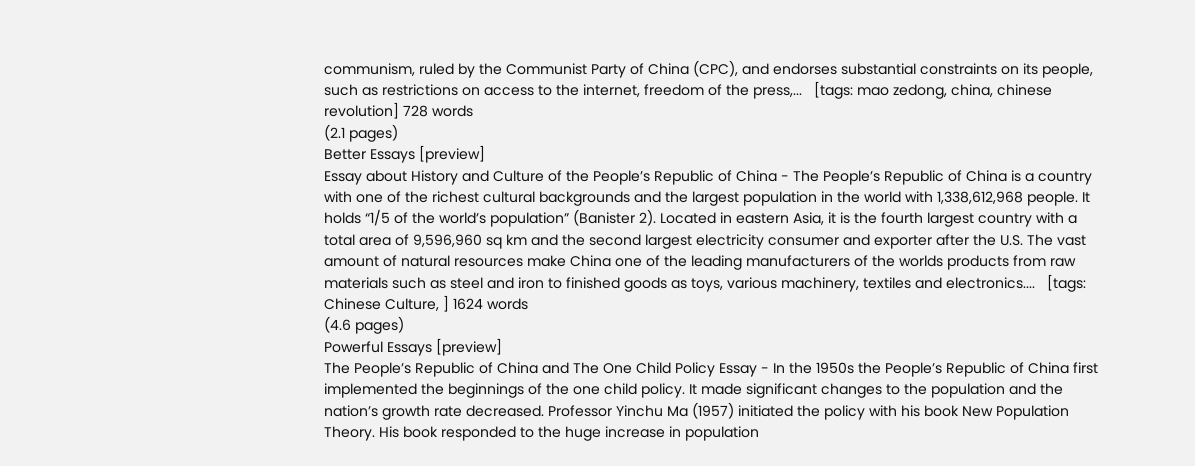communism, ruled by the Communist Party of China (CPC), and endorses substantial constraints on its people, such as restrictions on access to the internet, freedom of the press,...   [tags: mao zedong, china, chinese revolution] 728 words
(2.1 pages)
Better Essays [preview]
Essay about History and Culture of the People’s Republic of China - The People’s Republic of China is a country with one of the richest cultural backgrounds and the largest population in the world with 1,338,612,968 people. It holds “1/5 of the world’s population” (Banister 2). Located in eastern Asia, it is the fourth largest country with a total area of 9,596,960 sq km and the second largest electricity consumer and exporter after the U.S. The vast amount of natural resources make China one of the leading manufacturers of the worlds products from raw materials such as steel and iron to finished goods as toys, various machinery, textiles and electronics....   [tags: Chinese Culture, ] 1624 words
(4.6 pages)
Powerful Essays [preview]
The People’s Republic of China and The One Child Policy Essay - In the 1950s the People’s Republic of China first implemented the beginnings of the one child policy. It made significant changes to the population and the nation’s growth rate decreased. Professor Yinchu Ma (1957) initiated the policy with his book New Population Theory. His book responded to the huge increase in population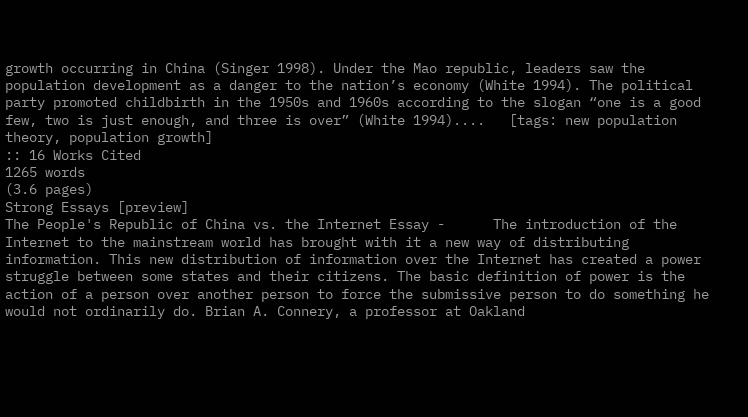growth occurring in China (Singer 1998). Under the Mao republic, leaders saw the population development as a danger to the nation’s economy (White 1994). The political party promoted childbirth in the 1950s and 1960s according to the slogan “one is a good few, two is just enough, and three is over” (White 1994)....   [tags: new population theory, population growth]
:: 16 Works Cited
1265 words
(3.6 pages)
Strong Essays [preview]
The People's Republic of China vs. the Internet Essay -      The introduction of the Internet to the mainstream world has brought with it a new way of distributing information. This new distribution of information over the Internet has created a power struggle between some states and their citizens. The basic definition of power is the action of a person over another person to force the submissive person to do something he would not ordinarily do. Brian A. Connery, a professor at Oakland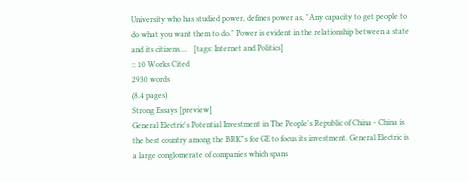University who has studied power, defines power as, "Any capacity to get people to do what you want them to do." Power is evident in the relationship between a state and its citizens....   [tags: Internet and Politics]
:: 10 Works Cited
2930 words
(8.4 pages)
Strong Essays [preview]
General Electric's Potential Investment in The People's Republic of China - China is the best country among the BRIC's for GE to focus its investment. General Electric is a large conglomerate of companies which spans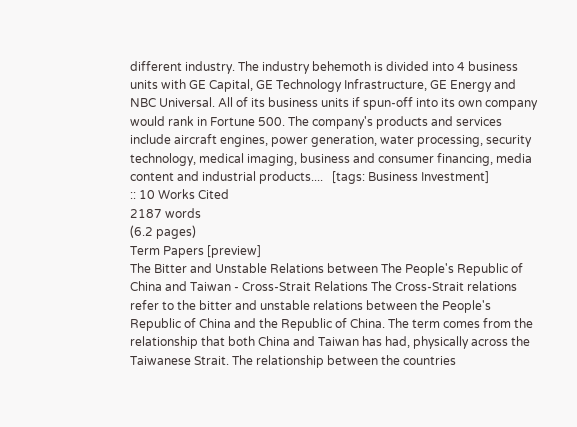different industry. The industry behemoth is divided into 4 business units with GE Capital, GE Technology Infrastructure, GE Energy and NBC Universal. All of its business units if spun-off into its own company would rank in Fortune 500. The company's products and services include aircraft engines, power generation, water processing, security technology, medical imaging, business and consumer financing, media content and industrial products....   [tags: Business Investment]
:: 10 Works Cited
2187 words
(6.2 pages)
Term Papers [preview]
The Bitter and Unstable Relations between The People's Republic of China and Taiwan - Cross-Strait Relations The Cross-Strait relations refer to the bitter and unstable relations between the People's Republic of China and the Republic of China. The term comes from the relationship that both China and Taiwan has had, physically across the Taiwanese Strait. The relationship between the countries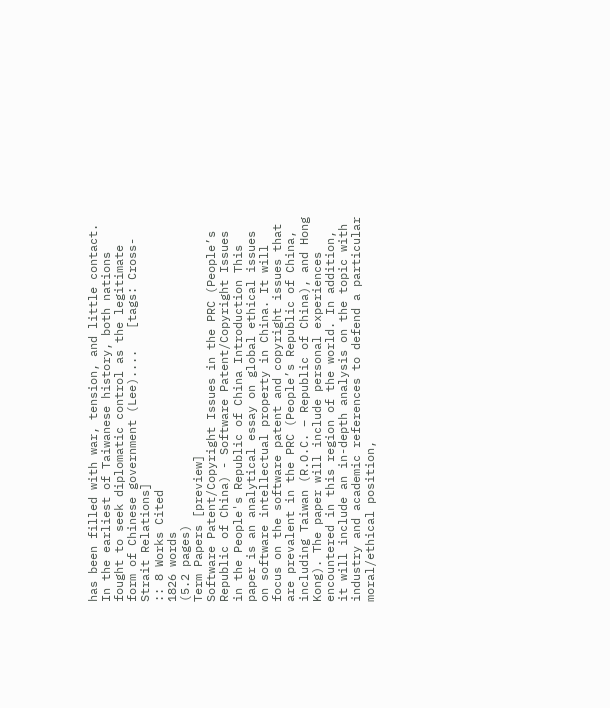has been filled with war, tension, and little contact. In the earliest of Taiwanese history, both nations fought to seek diplomatic control as the legitimate form of Chinese government (Lee)....   [tags: Cross-Strait Relations]
:: 8 Works Cited
1826 words
(5.2 pages)
Term Papers [preview]
Software Patent/Copyright Issues in the PRC (People’s Republic of China) - Software Patent/Copyright Issues in the People's Republic of China Introduction This paper is an analytical essay on global ethical issues on software intellectual property in China. It will focus on the software patent and copyright issues that are prevalent in the PRC (People’s Republic of China, including Taiwan (R.O.C. – Republic of China), and Hong Kong). The paper will include personal experiences encountered in this region of the world. In addition, it will include an in-depth analysis on the topic with industry and academic references to defend a particular moral/ethical position,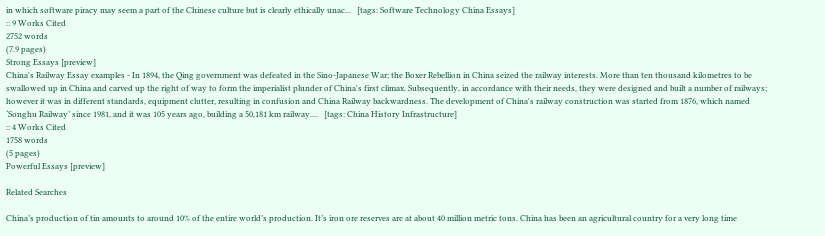in which software piracy may seem a part of the Chinese culture but is clearly ethically unac...   [tags: Software Technology China Essays]
:: 9 Works Cited
2752 words
(7.9 pages)
Strong Essays [preview]
China's Railway Essay examples - In 1894, the Qing government was defeated in the Sino-Japanese War; the Boxer Rebellion in China seized the railway interests. More than ten thousand kilometres to be swallowed up in China and carved up the right of way to form the imperialist plunder of China's first climax. Subsequently, in accordance with their needs, they were designed and built a number of railways; however it was in different standards, equipment clutter, resulting in confusion and China Railway backwardness. The development of China's railway construction was started from 1876, which named ‘Songhu Railway’ since 1981, and it was 105 years ago, building a 50,181 km railway....   [tags: China History Infrastructure]
:: 4 Works Cited
1758 words
(5 pages)
Powerful Essays [preview]

Related Searches

China’s production of tin amounts to around 10% of the entire world’s production. It’s iron ore reserves are at about 40 million metric tons. China has been an agricultural country for a very long time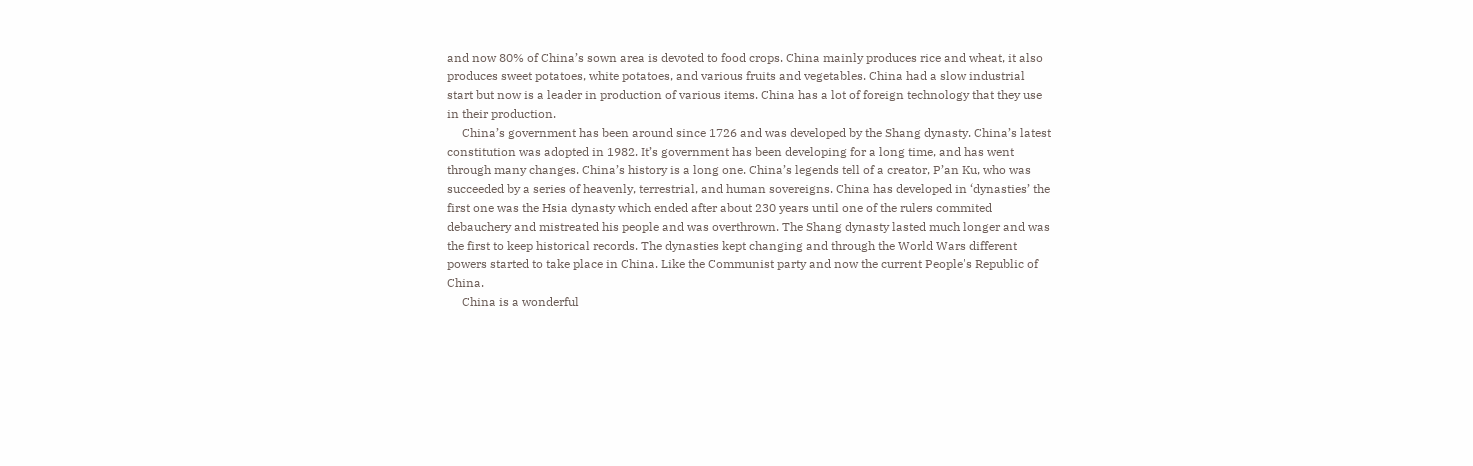and now 80% of China’s sown area is devoted to food crops. China mainly produces rice and wheat, it also produces sweet potatoes, white potatoes, and various fruits and vegetables. China had a slow industrial start but now is a leader in production of various items. China has a lot of foreign technology that they use in their production.
     China’s government has been around since 1726 and was developed by the Shang dynasty. China’s latest constitution was adopted in 1982. It’s government has been developing for a long time, and has went through many changes. China’s history is a long one. China’s legends tell of a creator, P’an Ku, who was succeeded by a series of heavenly, terrestrial, and human sovereigns. China has developed in ‘dynasties’ the first one was the Hsia dynasty which ended after about 230 years until one of the rulers commited debauchery and mistreated his people and was overthrown. The Shang dynasty lasted much longer and was the first to keep historical records. The dynasties kept changing and through the World Wars different powers started to take place in China. Like the Communist party and now the current People's Republic of China.
     China is a wonderful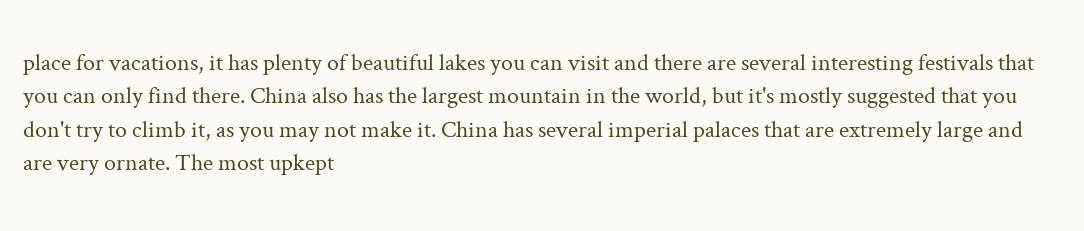place for vacations, it has plenty of beautiful lakes you can visit and there are several interesting festivals that you can only find there. China also has the largest mountain in the world, but it's mostly suggested that you don't try to climb it, as you may not make it. China has several imperial palaces that are extremely large and are very ornate. The most upkept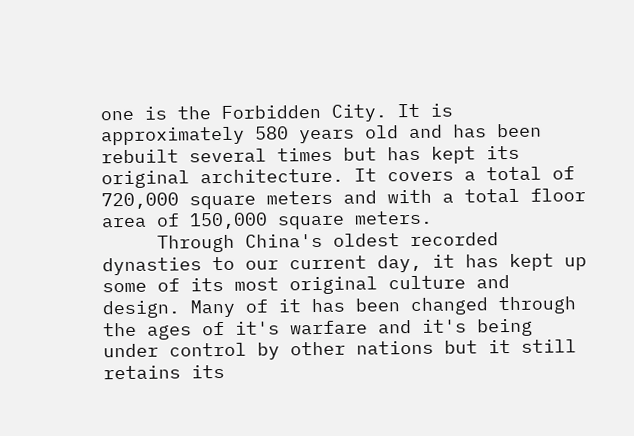one is the Forbidden City. It is approximately 580 years old and has been rebuilt several times but has kept its original architecture. It covers a total of 720,000 square meters and with a total floor area of 150,000 square meters.
     Through China's oldest recorded dynasties to our current day, it has kept up some of its most original culture and design. Many of it has been changed through the ages of it's warfare and it's being under control by other nations but it still retains its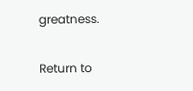greatness.

Return to